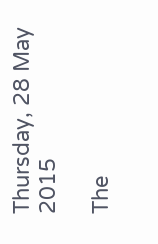Thursday, 28 May 2015

The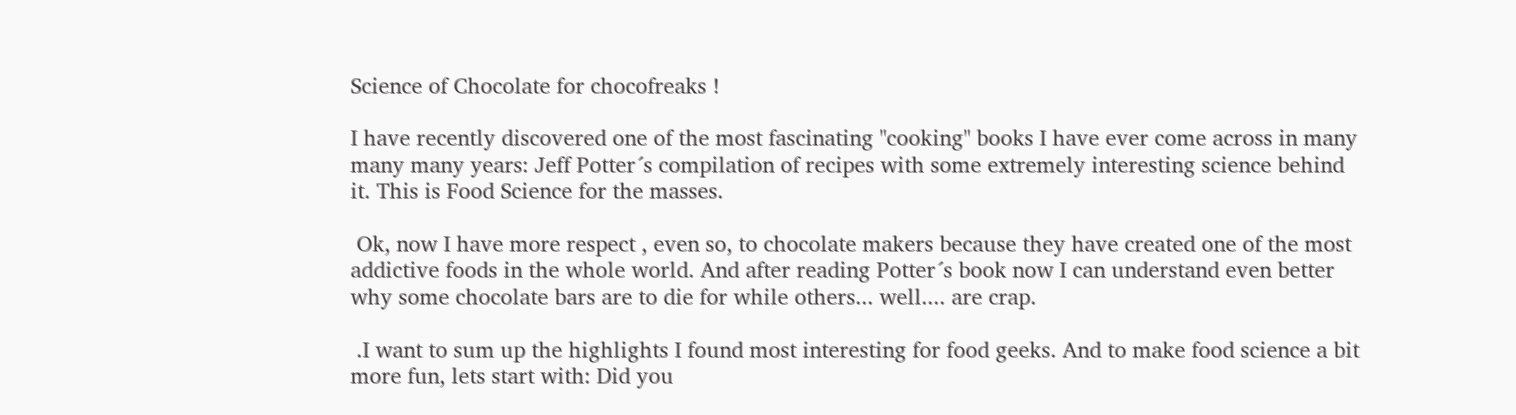Science of Chocolate for chocofreaks !

I have recently discovered one of the most fascinating "cooking" books I have ever come across in many many many years: Jeff Potter´s compilation of recipes with some extremely interesting science behind it. This is Food Science for the masses.

 Ok, now I have more respect , even so, to chocolate makers because they have created one of the most addictive foods in the whole world. And after reading Potter´s book now I can understand even better why some chocolate bars are to die for while others... well.... are crap.

 .I want to sum up the highlights I found most interesting for food geeks. And to make food science a bit more fun, lets start with: Did you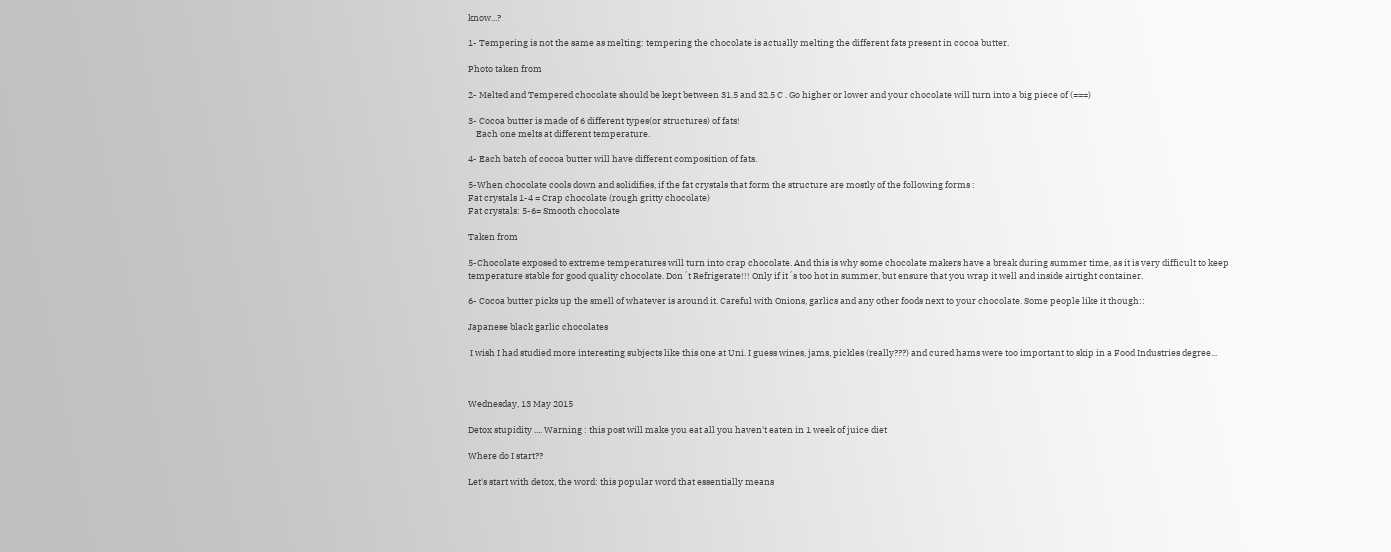know...?

1- Tempering is not the same as melting: tempering the chocolate is actually melting the different fats present in cocoa butter.

Photo taken from

2- Melted and Tempered chocolate should be kept between 31.5 and 32.5 C . Go higher or lower and your chocolate will turn into a big piece of (===)

3- Cocoa butter is made of 6 different types(or structures) of fats!
    Each one melts at different temperature.

4- Each batch of cocoa butter will have different composition of fats.

5-When chocolate cools down and solidifies, if the fat crystals that form the structure are mostly of the following forms :
Fat crystals 1-4 = Crap chocolate (rough gritty chocolate)
Fat crystals: 5-6= Smooth chocolate

Taken from

5-Chocolate exposed to extreme temperatures will turn into crap chocolate. And this is why some chocolate makers have a break during summer time, as it is very difficult to keep temperature stable for good quality chocolate. Don´t Refrigerate!!! Only if it´s too hot in summer, but ensure that you wrap it well and inside airtight container.

6- Cocoa butter picks up the smell of whatever is around it. Careful with Onions, garlics and any other foods next to your chocolate. Some people like it though::

Japanese black garlic chocolates

 I wish I had studied more interesting subjects like this one at Uni. I guess wines, jams, pickles (really???) and cured hams were too important to skip in a Food Industries degree...



Wednesday, 13 May 2015

Detox stupidity .... Warning : this post will make you eat all you haven't eaten in 1 week of juice diet

Where do I start??

Let's start with detox, the word: this popular word that essentially means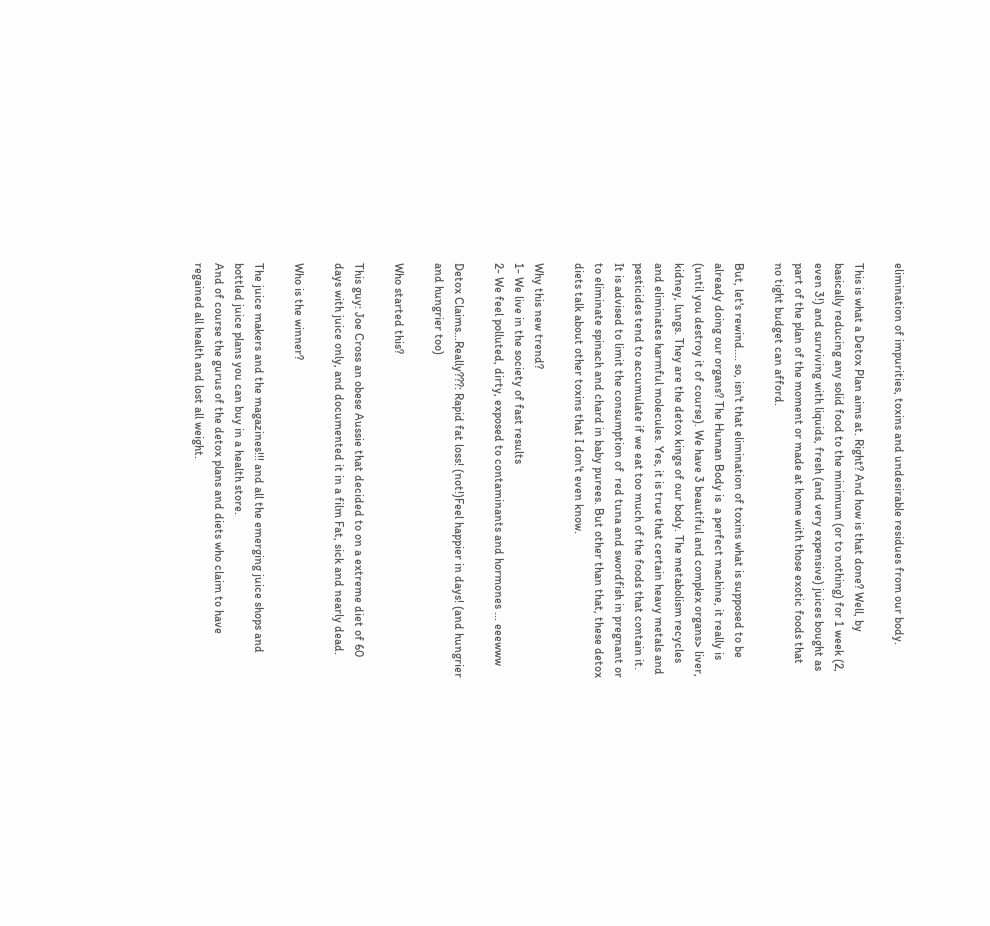elimination of impurities, toxins and undesirable residues from our body.

This is what a Detox Plan aims at. Right? And how is that done? Well, by basically reducing any solid food to the minimum (or to nothing) for 1 week (2, even 3!) and surviving with liquids, fresh (and very expensive) juices bought as part of the plan of the moment or made at home with those exotic foods that no tight budget can afford.

But, let's rewind.... so, isn't that elimination of toxins what is supposed to be already doing our organs? The Human Body is  a perfect machine, it really is (until you destroy it of course). We have 3 beautiful and complex organs> liver, kidney, lungs. They are the detox kings of our body. The metabolism recycles and eliminates harmful molecules. Yes, it is true that certain heavy metals and pesticides tend to accumulate if we eat too much of the foods that contain it. It is advised to limit the consumption of  red tuna and swordfish in pregnant or to eliminate spinach and chard in baby purees. But other than that, these detox diets talk about other toxins that I don't even know.

Why this new trend?
1- We live in the society of fast results
2- We feel polluted, dirty, exposed to contaminants and hormones ... eeewww

Detox Claims...Really???: Rapid fat loss! (not!)Feel happier in days! (and hungrier and hungrier too)

Who started this?

This guy: Joe Cross an obese Aussie that decided to on a extreme diet of 60 days with juice only, and documented it in a film Fat, sick and nearly dead.

Who is the winner?

The juice makers and the magazines!!! and all the emerging juice shops and bottled juice plans you can buy in a health store.
And of course the gurus of the detox plans and diets who claim to have regained all health and lost all weight.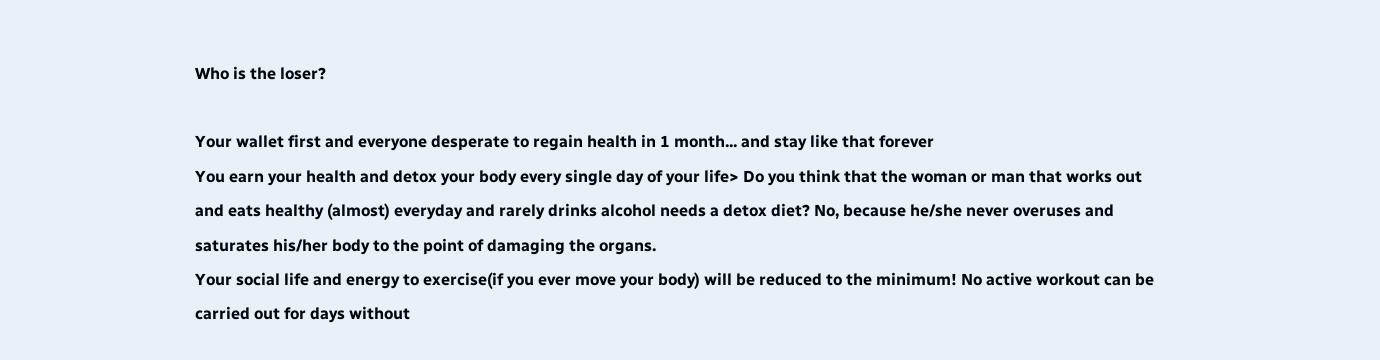Who is the loser?

Your wallet first and everyone desperate to regain health in 1 month... and stay like that forever
You earn your health and detox your body every single day of your life> Do you think that the woman or man that works out and eats healthy (almost) everyday and rarely drinks alcohol needs a detox diet? No, because he/she never overuses and saturates his/her body to the point of damaging the organs.
Your social life and energy to exercise(if you ever move your body) will be reduced to the minimum! No active workout can be carried out for days without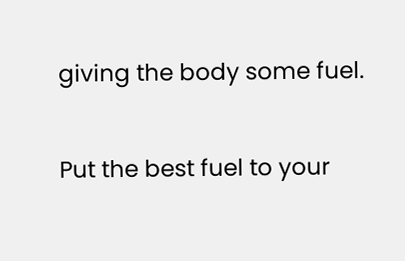giving the body some fuel.

Put the best fuel to your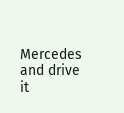Mercedes and drive it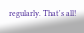regularly. That's all!